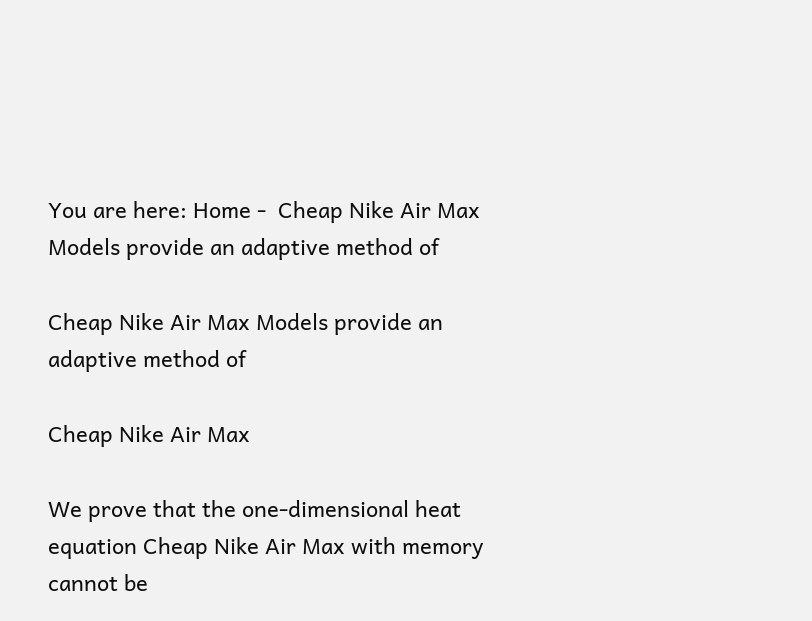You are here: Home -  Cheap Nike Air Max Models provide an adaptive method of

Cheap Nike Air Max Models provide an adaptive method of

Cheap Nike Air Max

We prove that the one-dimensional heat equation Cheap Nike Air Max with memory cannot be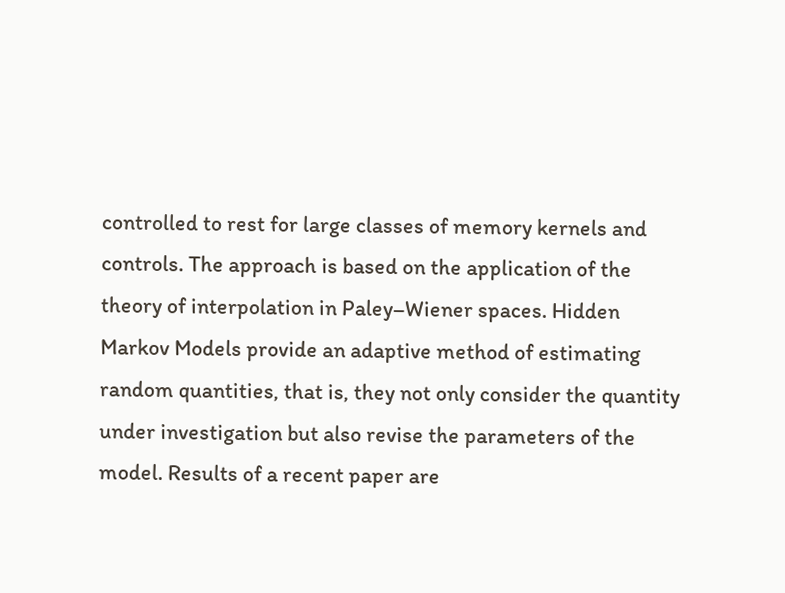controlled to rest for large classes of memory kernels and controls. The approach is based on the application of the theory of interpolation in Paley–Wiener spaces. Hidden Markov Models provide an adaptive method of estimating random quantities, that is, they not only consider the quantity under investigation but also revise the parameters of the model. Results of a recent paper are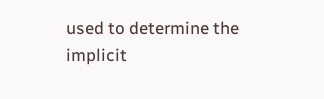used to determine the implicit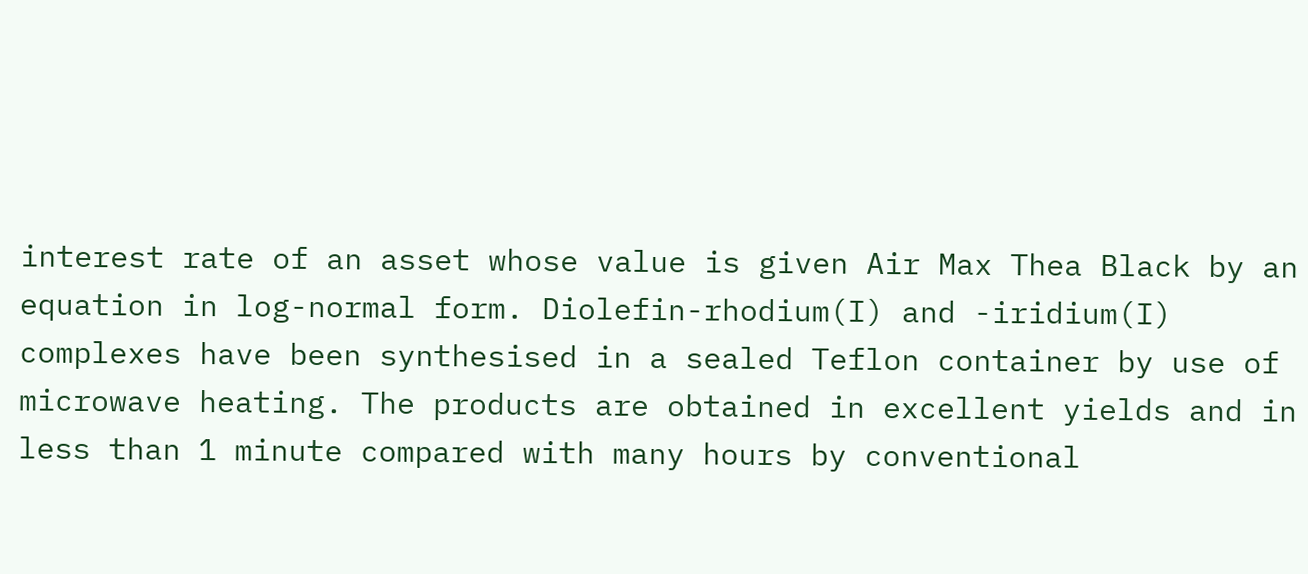interest rate of an asset whose value is given Air Max Thea Black by an equation in log-normal form. Diolefin-rhodium(I) and -iridium(I) complexes have been synthesised in a sealed Teflon container by use of microwave heating. The products are obtained in excellent yields and in less than 1 minute compared with many hours by conventional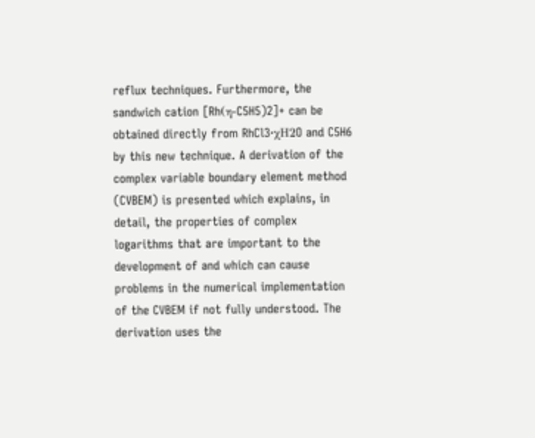reflux techniques. Furthermore, the sandwich cation [Rh(η-C5H5)2]+ can be obtained directly from RhCl3·χH2O and C5H6 by this new technique. A derivation of the complex variable boundary element method (CVBEM) is presented which explains, in detail, the properties of complex logarithms that are important to the development of and which can cause problems in the numerical implementation of the CVBEM if not fully understood. The derivation uses the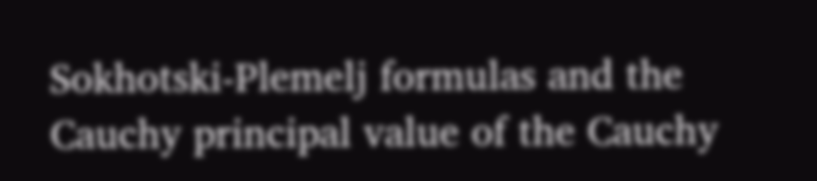Sokhotski-Plemelj formulas and the Cauchy principal value of the Cauchy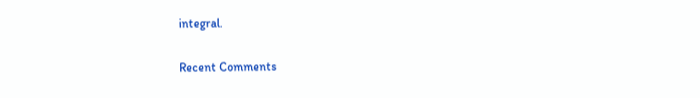integral.

Recent Comments